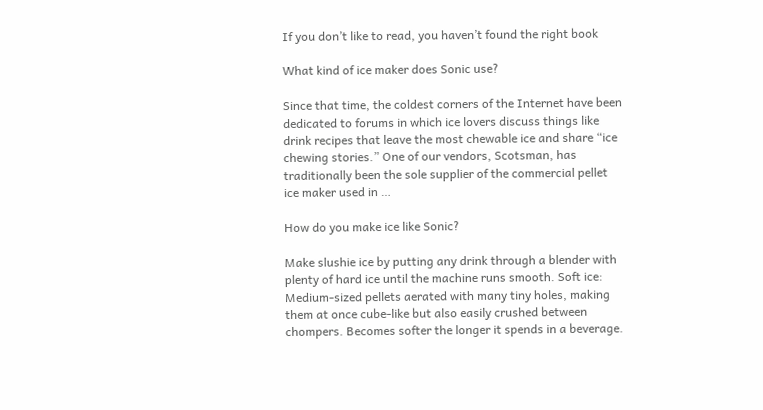If you don’t like to read, you haven’t found the right book

What kind of ice maker does Sonic use?

Since that time, the coldest corners of the Internet have been dedicated to forums in which ice lovers discuss things like drink recipes that leave the most chewable ice and share “ice chewing stories.” One of our vendors, Scotsman, has traditionally been the sole supplier of the commercial pellet ice maker used in …

How do you make ice like Sonic?

Make slushie ice by putting any drink through a blender with plenty of hard ice until the machine runs smooth. Soft ice: Medium-sized pellets aerated with many tiny holes, making them at once cube-like but also easily crushed between chompers. Becomes softer the longer it spends in a beverage.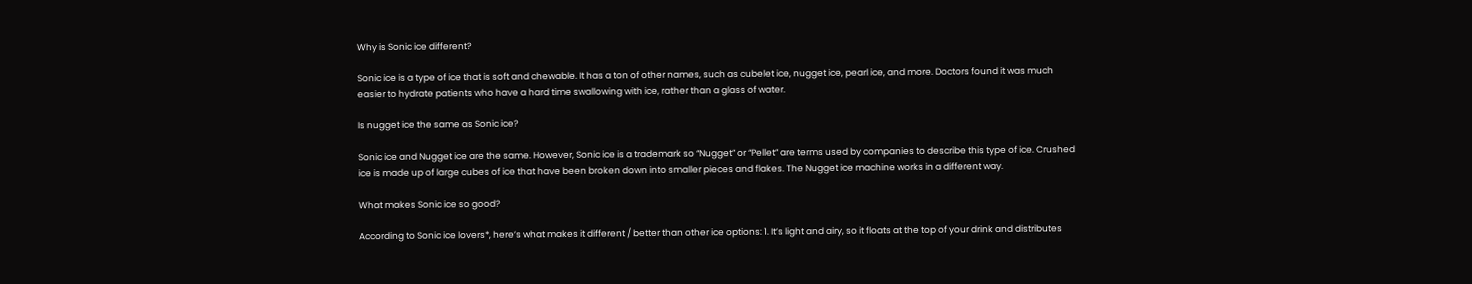Why is Sonic ice different?

Sonic ice is a type of ice that is soft and chewable. It has a ton of other names, such as cubelet ice, nugget ice, pearl ice, and more. Doctors found it was much easier to hydrate patients who have a hard time swallowing with ice, rather than a glass of water.

Is nugget ice the same as Sonic ice?

Sonic ice and Nugget ice are the same. However, Sonic ice is a trademark so “Nugget” or “Pellet” are terms used by companies to describe this type of ice. Crushed ice is made up of large cubes of ice that have been broken down into smaller pieces and flakes. The Nugget ice machine works in a different way.

What makes Sonic ice so good?

According to Sonic ice lovers*, here’s what makes it different / better than other ice options: 1. It’s light and airy, so it floats at the top of your drink and distributes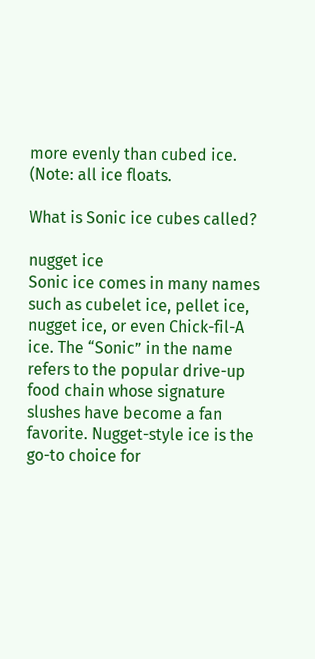more evenly than cubed ice. (Note: all ice floats.

What is Sonic ice cubes called?

nugget ice
Sonic ice comes in many names such as cubelet ice, pellet ice, nugget ice, or even Chick-fil-A ice. The “Sonic” in the name refers to the popular drive-up food chain whose signature slushes have become a fan favorite. Nugget-style ice is the go-to choice for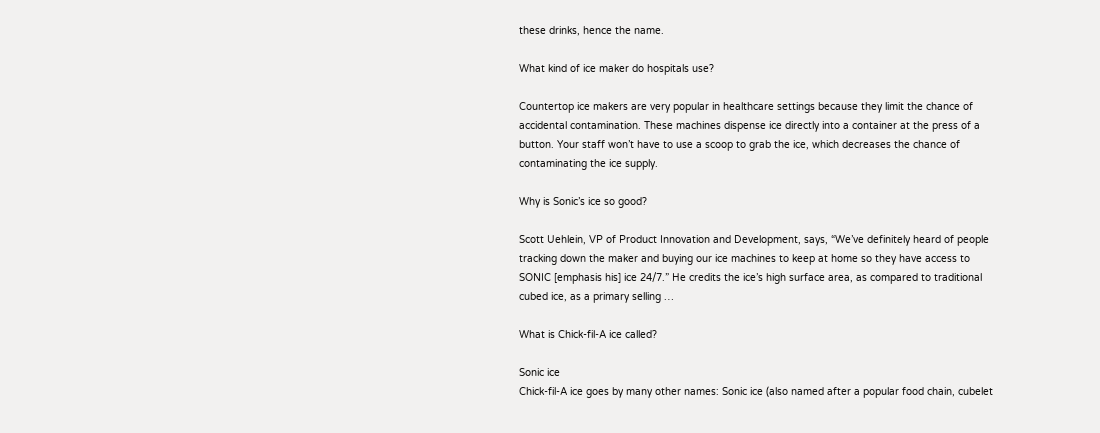these drinks, hence the name.

What kind of ice maker do hospitals use?

Countertop ice makers are very popular in healthcare settings because they limit the chance of accidental contamination. These machines dispense ice directly into a container at the press of a button. Your staff won’t have to use a scoop to grab the ice, which decreases the chance of contaminating the ice supply.

Why is Sonic’s ice so good?

Scott Uehlein, VP of Product Innovation and Development, says, “We’ve definitely heard of people tracking down the maker and buying our ice machines to keep at home so they have access to SONIC [emphasis his] ice 24/7.” He credits the ice’s high surface area, as compared to traditional cubed ice, as a primary selling …

What is Chick-fil-A ice called?

Sonic ice
Chick-fil-A ice goes by many other names: Sonic ice (also named after a popular food chain, cubelet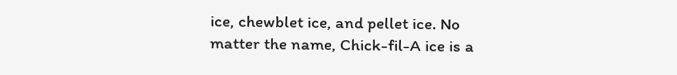ice, chewblet ice, and pellet ice. No matter the name, Chick-fil-A ice is a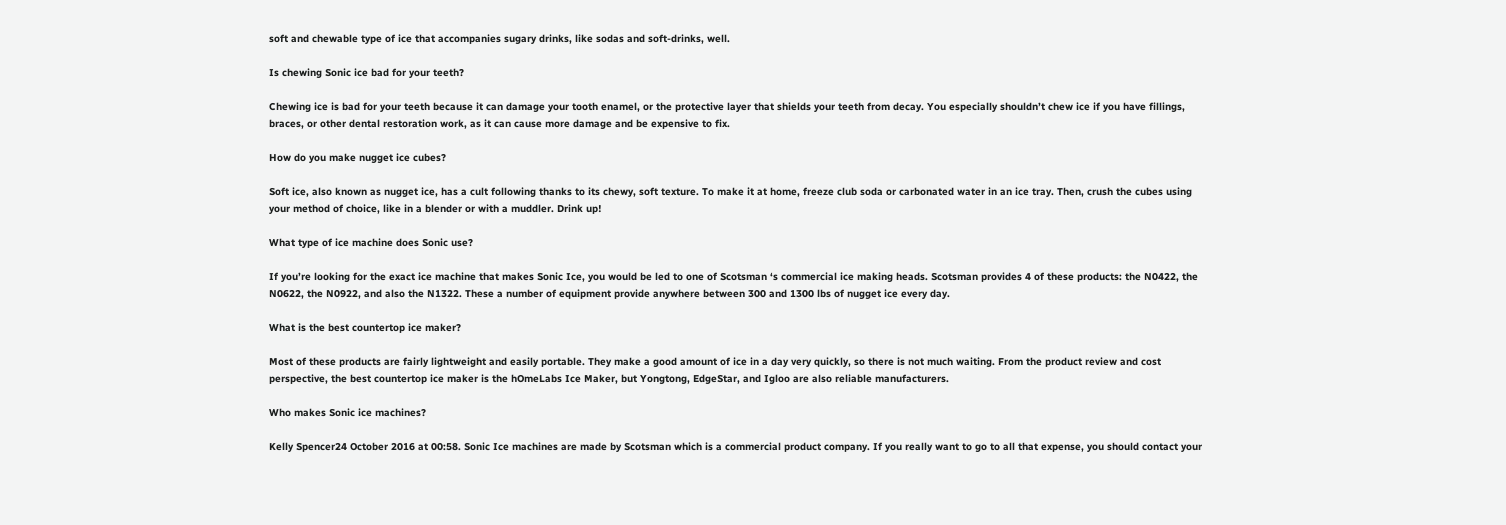soft and chewable type of ice that accompanies sugary drinks, like sodas and soft-drinks, well.

Is chewing Sonic ice bad for your teeth?

Chewing ice is bad for your teeth because it can damage your tooth enamel, or the protective layer that shields your teeth from decay. You especially shouldn’t chew ice if you have fillings, braces, or other dental restoration work, as it can cause more damage and be expensive to fix.

How do you make nugget ice cubes?

Soft ice, also known as nugget ice, has a cult following thanks to its chewy, soft texture. To make it at home, freeze club soda or carbonated water in an ice tray. Then, crush the cubes using your method of choice, like in a blender or with a muddler. Drink up!

What type of ice machine does Sonic use?

If you’re looking for the exact ice machine that makes Sonic Ice, you would be led to one of Scotsman ‘s commercial ice making heads. Scotsman provides 4 of these products: the N0422, the N0622, the N0922, and also the N1322. These a number of equipment provide anywhere between 300 and 1300 lbs of nugget ice every day.

What is the best countertop ice maker?

Most of these products are fairly lightweight and easily portable. They make a good amount of ice in a day very quickly, so there is not much waiting. From the product review and cost perspective, the best countertop ice maker is the hOmeLabs Ice Maker, but Yongtong, EdgeStar, and Igloo are also reliable manufacturers.

Who makes Sonic ice machines?

Kelly Spencer24 October 2016 at 00:58. Sonic Ice machines are made by Scotsman which is a commercial product company. If you really want to go to all that expense, you should contact your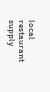local restaurant supply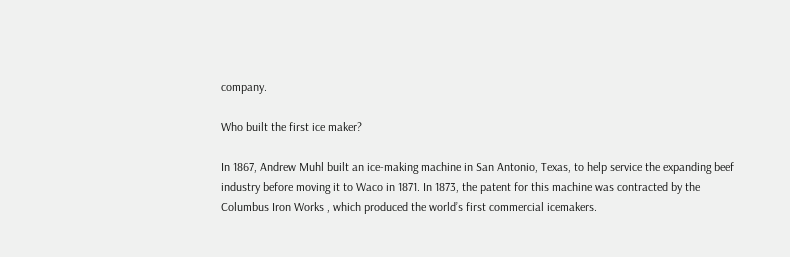company.

Who built the first ice maker?

In 1867, Andrew Muhl built an ice-making machine in San Antonio, Texas, to help service the expanding beef industry before moving it to Waco in 1871. In 1873, the patent for this machine was contracted by the Columbus Iron Works , which produced the world’s first commercial icemakers.